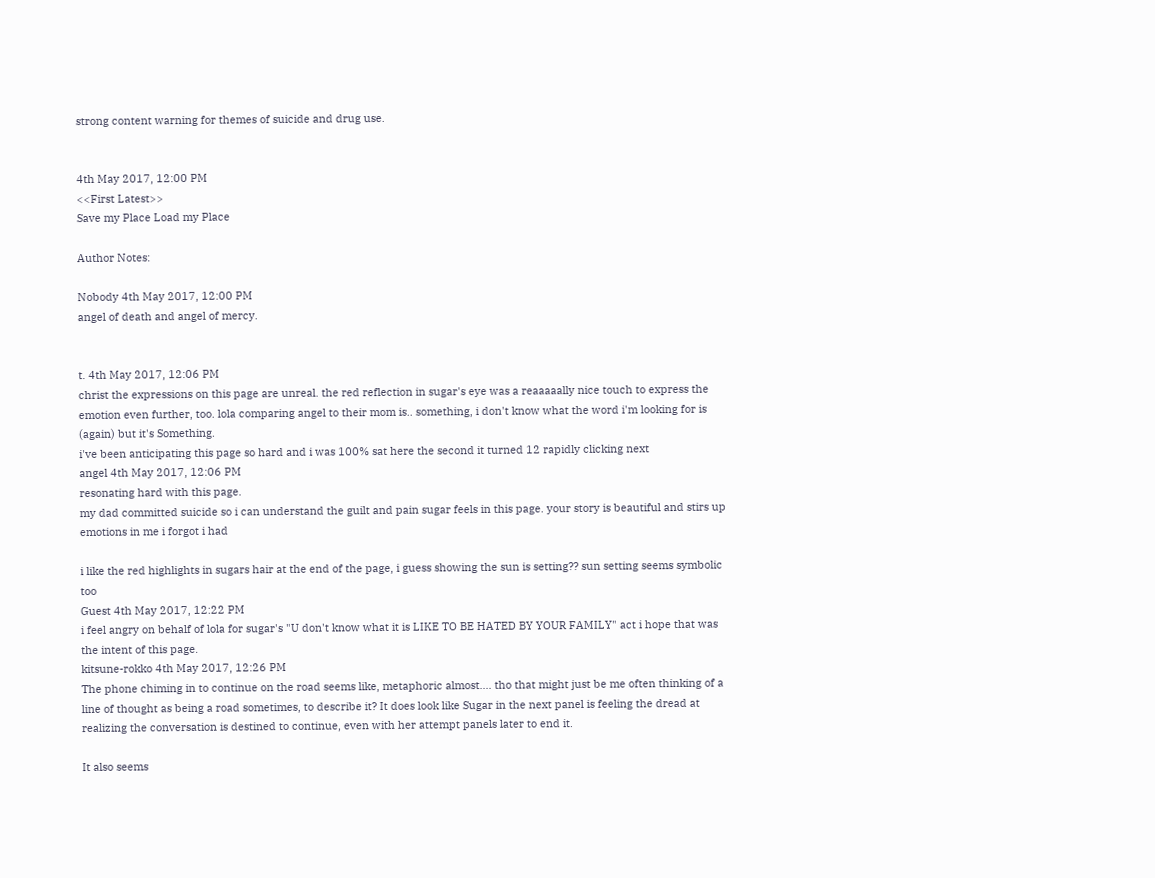strong content warning for themes of suicide and drug use.


4th May 2017, 12:00 PM
<<First Latest>>
Save my Place Load my Place

Author Notes:

Nobody 4th May 2017, 12:00 PM
angel of death and angel of mercy.


t. 4th May 2017, 12:06 PM
christ the expressions on this page are unreal. the red reflection in sugar's eye was a reaaaaally nice touch to express the emotion even further, too. lola comparing angel to their mom is.. something, i don't know what the word i'm looking for is (again) but it's Something.
i've been anticipating this page so hard and i was 100% sat here the second it turned 12 rapidly clicking next
angel 4th May 2017, 12:06 PM
resonating hard with this page.
my dad committed suicide so i can understand the guilt and pain sugar feels in this page. your story is beautiful and stirs up emotions in me i forgot i had

i like the red highlights in sugars hair at the end of the page, i guess showing the sun is setting?? sun setting seems symbolic too
Guest 4th May 2017, 12:22 PM
i feel angry on behalf of lola for sugar's "U don't know what it is LIKE TO BE HATED BY YOUR FAMILY" act i hope that was the intent of this page.
kitsune-rokko 4th May 2017, 12:26 PM
The phone chiming in to continue on the road seems like, metaphoric almost.... tho that might just be me often thinking of a line of thought as being a road sometimes, to describe it? It does look like Sugar in the next panel is feeling the dread at realizing the conversation is destined to continue, even with her attempt panels later to end it.

It also seems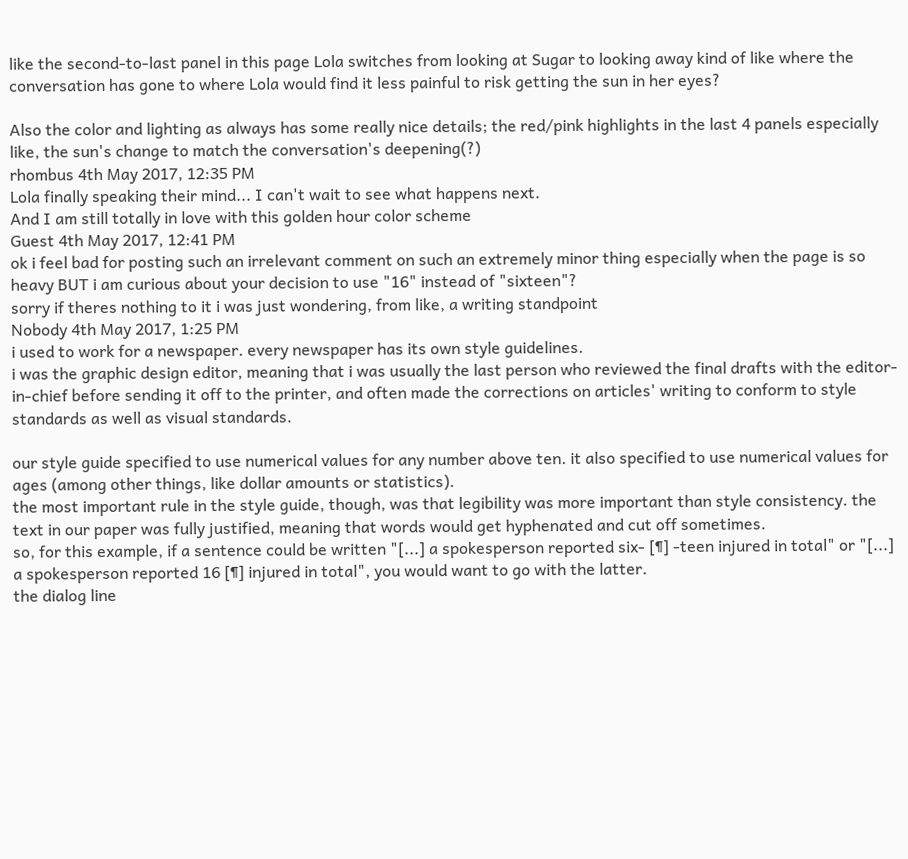like the second-to-last panel in this page Lola switches from looking at Sugar to looking away kind of like where the conversation has gone to where Lola would find it less painful to risk getting the sun in her eyes?

Also the color and lighting as always has some really nice details; the red/pink highlights in the last 4 panels especially like, the sun's change to match the conversation's deepening(?)
rhombus 4th May 2017, 12:35 PM
Lola finally speaking their mind... I can't wait to see what happens next.
And I am still totally in love with this golden hour color scheme
Guest 4th May 2017, 12:41 PM
ok i feel bad for posting such an irrelevant comment on such an extremely minor thing especially when the page is so heavy BUT i am curious about your decision to use "16" instead of "sixteen"?
sorry if theres nothing to it i was just wondering, from like, a writing standpoint
Nobody 4th May 2017, 1:25 PM
i used to work for a newspaper. every newspaper has its own style guidelines.
i was the graphic design editor, meaning that i was usually the last person who reviewed the final drafts with the editor-in-chief before sending it off to the printer, and often made the corrections on articles' writing to conform to style standards as well as visual standards.

our style guide specified to use numerical values for any number above ten. it also specified to use numerical values for ages (among other things, like dollar amounts or statistics).
the most important rule in the style guide, though, was that legibility was more important than style consistency. the text in our paper was fully justified, meaning that words would get hyphenated and cut off sometimes.
so, for this example, if a sentence could be written "[...] a spokesperson reported six- [¶] -teen injured in total" or "[...] a spokesperson reported 16 [¶] injured in total", you would want to go with the latter.
the dialog line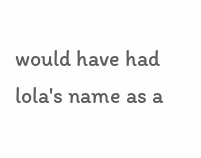would have had lola's name as a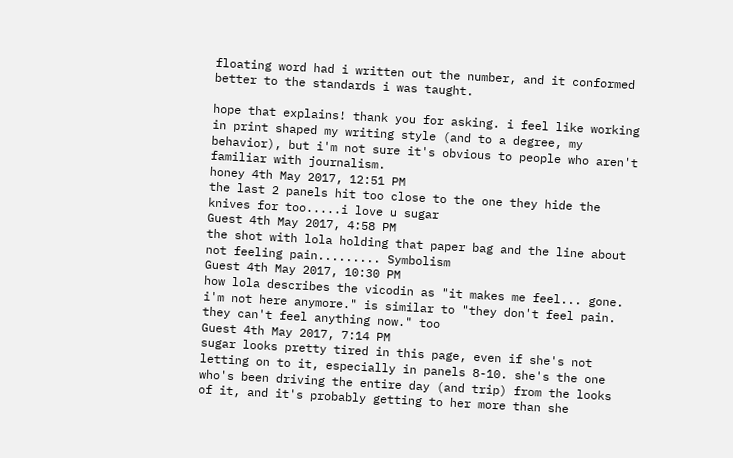floating word had i written out the number, and it conformed better to the standards i was taught.

hope that explains! thank you for asking. i feel like working in print shaped my writing style (and to a degree, my behavior), but i'm not sure it's obvious to people who aren't familiar with journalism.
honey 4th May 2017, 12:51 PM
the last 2 panels hit too close to the one they hide the knives for too.....i love u sugar
Guest 4th May 2017, 4:58 PM
the shot with lola holding that paper bag and the line about not feeling pain......... Symbolism
Guest 4th May 2017, 10:30 PM
how lola describes the vicodin as "it makes me feel... gone. i'm not here anymore." is similar to "they don't feel pain. they can't feel anything now." too
Guest 4th May 2017, 7:14 PM
sugar looks pretty tired in this page, even if she's not letting on to it, especially in panels 8-10. she's the one who's been driving the entire day (and trip) from the looks of it, and it's probably getting to her more than she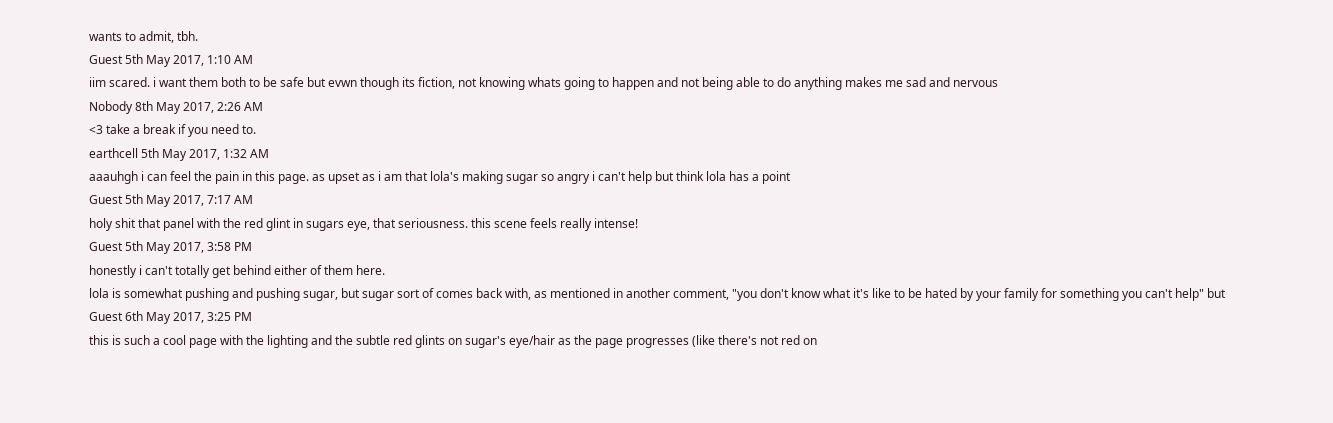wants to admit, tbh.
Guest 5th May 2017, 1:10 AM
iim scared. i want them both to be safe but evwn though its fiction, not knowing whats going to happen and not being able to do anything makes me sad and nervous
Nobody 8th May 2017, 2:26 AM
<3 take a break if you need to.
earthcell 5th May 2017, 1:32 AM
aaauhgh i can feel the pain in this page. as upset as i am that lola's making sugar so angry i can't help but think lola has a point
Guest 5th May 2017, 7:17 AM
holy shit that panel with the red glint in sugars eye, that seriousness. this scene feels really intense!
Guest 5th May 2017, 3:58 PM
honestly i can't totally get behind either of them here.
lola is somewhat pushing and pushing sugar, but sugar sort of comes back with, as mentioned in another comment, "you don't know what it's like to be hated by your family for something you can't help" but
Guest 6th May 2017, 3:25 PM
this is such a cool page with the lighting and the subtle red glints on sugar's eye/hair as the page progresses (like there's not red on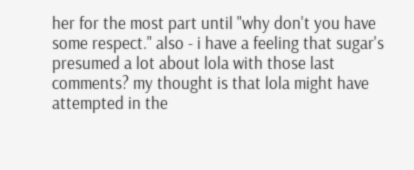her for the most part until "why don't you have some respect." also - i have a feeling that sugar's presumed a lot about lola with those last comments? my thought is that lola might have attempted in the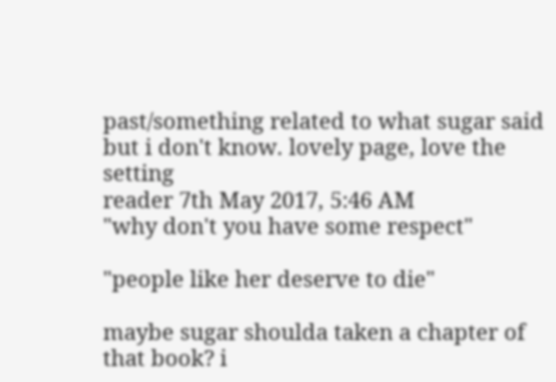past/something related to what sugar said but i don't know. lovely page, love the setting
reader 7th May 2017, 5:46 AM
"why don't you have some respect"

"people like her deserve to die"

maybe sugar shoulda taken a chapter of that book? i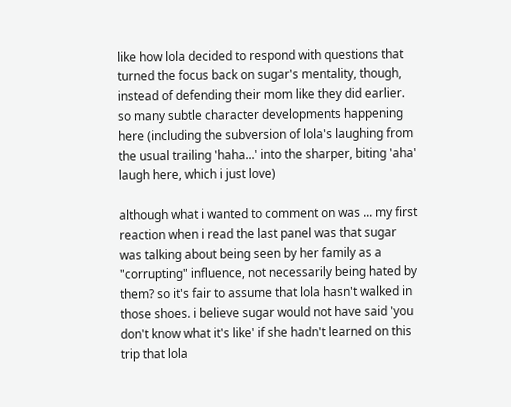like how lola decided to respond with questions that turned the focus back on sugar's mentality, though, instead of defending their mom like they did earlier. so many subtle character developments happening here (including the subversion of lola's laughing from the usual trailing 'haha...' into the sharper, biting 'aha' laugh here, which i just love)

although what i wanted to comment on was ... my first reaction when i read the last panel was that sugar was talking about being seen by her family as a "corrupting" influence, not necessarily being hated by them? so it's fair to assume that lola hasn't walked in those shoes. i believe sugar would not have said 'you don't know what it's like' if she hadn't learned on this trip that lola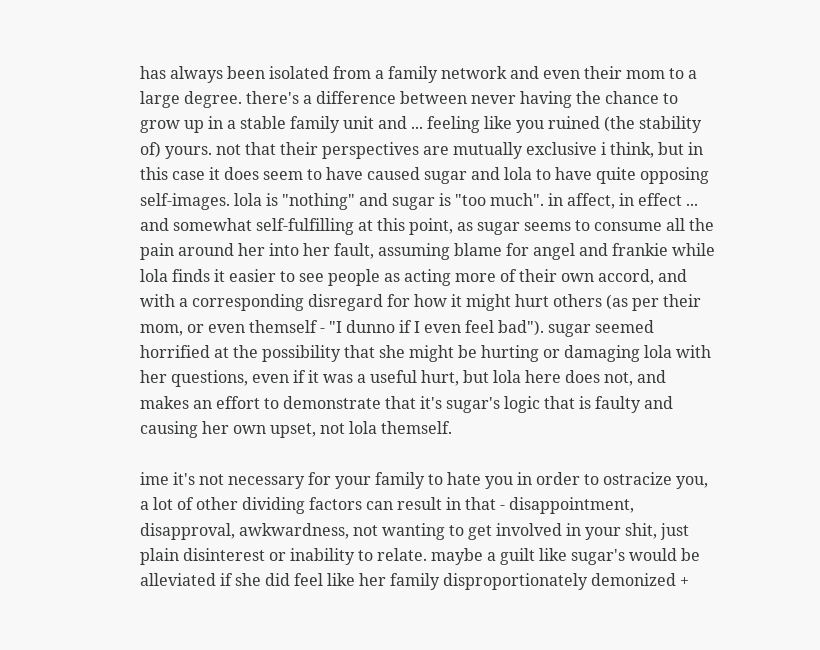has always been isolated from a family network and even their mom to a large degree. there's a difference between never having the chance to grow up in a stable family unit and ... feeling like you ruined (the stability of) yours. not that their perspectives are mutually exclusive i think, but in this case it does seem to have caused sugar and lola to have quite opposing self-images. lola is "nothing" and sugar is "too much". in affect, in effect ... and somewhat self-fulfilling at this point, as sugar seems to consume all the pain around her into her fault, assuming blame for angel and frankie while lola finds it easier to see people as acting more of their own accord, and with a corresponding disregard for how it might hurt others (as per their mom, or even themself - "I dunno if I even feel bad"). sugar seemed horrified at the possibility that she might be hurting or damaging lola with her questions, even if it was a useful hurt, but lola here does not, and makes an effort to demonstrate that it's sugar's logic that is faulty and causing her own upset, not lola themself.

ime it's not necessary for your family to hate you in order to ostracize you, a lot of other dividing factors can result in that - disappointment, disapproval, awkwardness, not wanting to get involved in your shit, just plain disinterest or inability to relate. maybe a guilt like sugar's would be alleviated if she did feel like her family disproportionately demonized +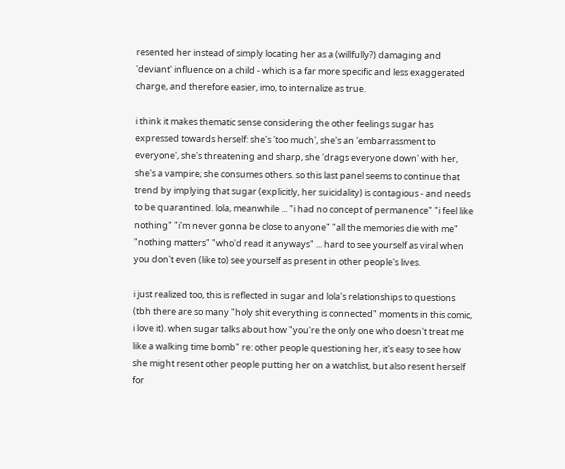resented her instead of simply locating her as a (willfully?) damaging and 'deviant' influence on a child - which is a far more specific and less exaggerated charge, and therefore easier, imo, to internalize as true.

i think it makes thematic sense considering the other feelings sugar has expressed towards herself: she's 'too much', she's an 'embarrassment to everyone', she's threatening and sharp, she 'drags everyone down' with her, she's a vampire; she consumes others. so this last panel seems to continue that trend by implying that sugar (explicitly, her suicidality) is contagious - and needs to be quarantined. lola, meanwhile ... "i had no concept of permanence" "i feel like nothing" "i'm never gonna be close to anyone" "all the memories die with me" "nothing matters" "who'd read it anyways" ... hard to see yourself as viral when you don't even (like to) see yourself as present in other people's lives.

i just realized too, this is reflected in sugar and lola's relationships to questions (tbh there are so many "holy shit everything is connected" moments in this comic, i love it). when sugar talks about how "you're the only one who doesn't treat me like a walking time bomb" re: other people questioning her, it's easy to see how she might resent other people putting her on a watchlist, but also resent herself for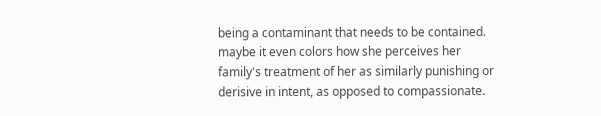being a contaminant that needs to be contained. maybe it even colors how she perceives her family's treatment of her as similarly punishing or derisive in intent, as opposed to compassionate.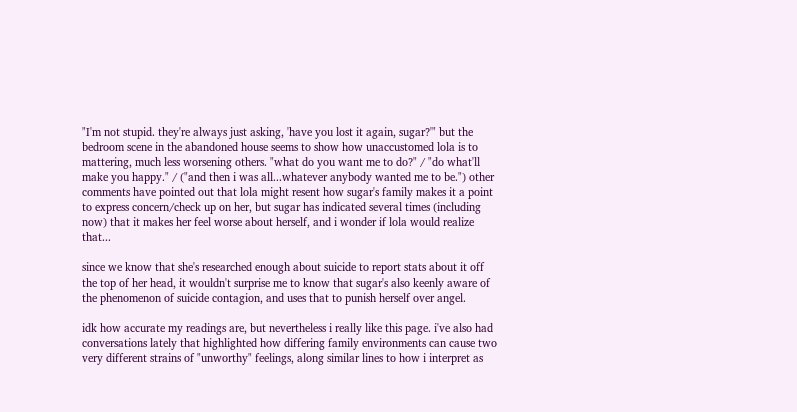"I'm not stupid. they're always just asking, 'have you lost it again, sugar?'" but the bedroom scene in the abandoned house seems to show how unaccustomed lola is to mattering, much less worsening others. "what do you want me to do?" / "do what'll make you happy." / ("and then i was all...whatever anybody wanted me to be.") other comments have pointed out that lola might resent how sugar's family makes it a point to express concern/check up on her, but sugar has indicated several times (including now) that it makes her feel worse about herself, and i wonder if lola would realize that...

since we know that she's researched enough about suicide to report stats about it off the top of her head, it wouldn't surprise me to know that sugar's also keenly aware of the phenomenon of suicide contagion, and uses that to punish herself over angel.

idk how accurate my readings are, but nevertheless i really like this page. i've also had conversations lately that highlighted how differing family environments can cause two very different strains of "unworthy" feelings, along similar lines to how i interpret as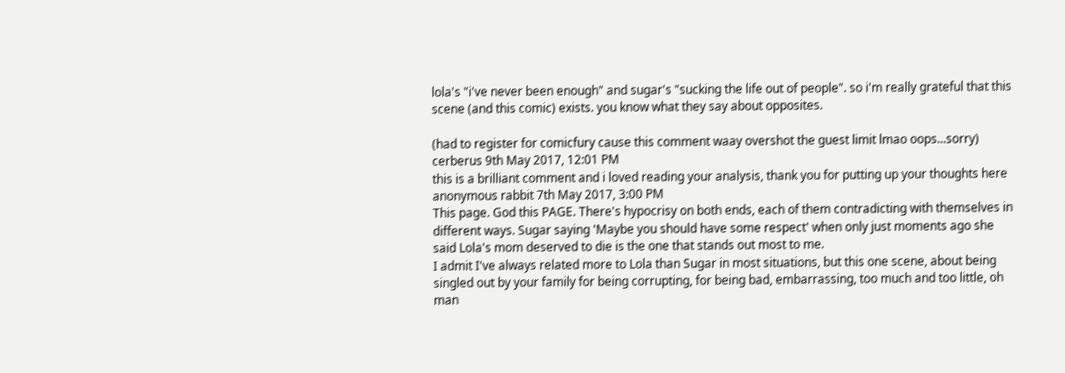lola's "i've never been enough" and sugar's "sucking the life out of people". so i'm really grateful that this scene (and this comic) exists. you know what they say about opposites.

(had to register for comicfury cause this comment waay overshot the guest limit lmao oops...sorry)
cerberus 9th May 2017, 12:01 PM
this is a brilliant comment and i loved reading your analysis, thank you for putting up your thoughts here
anonymous rabbit 7th May 2017, 3:00 PM
This page. God this PAGE. There's hypocrisy on both ends, each of them contradicting with themselves in different ways. Sugar saying 'Maybe you should have some respect' when only just moments ago she said Lola's mom deserved to die is the one that stands out most to me.
I admit I've always related more to Lola than Sugar in most situations, but this one scene, about being singled out by your family for being corrupting, for being bad, embarrassing, too much and too little, oh man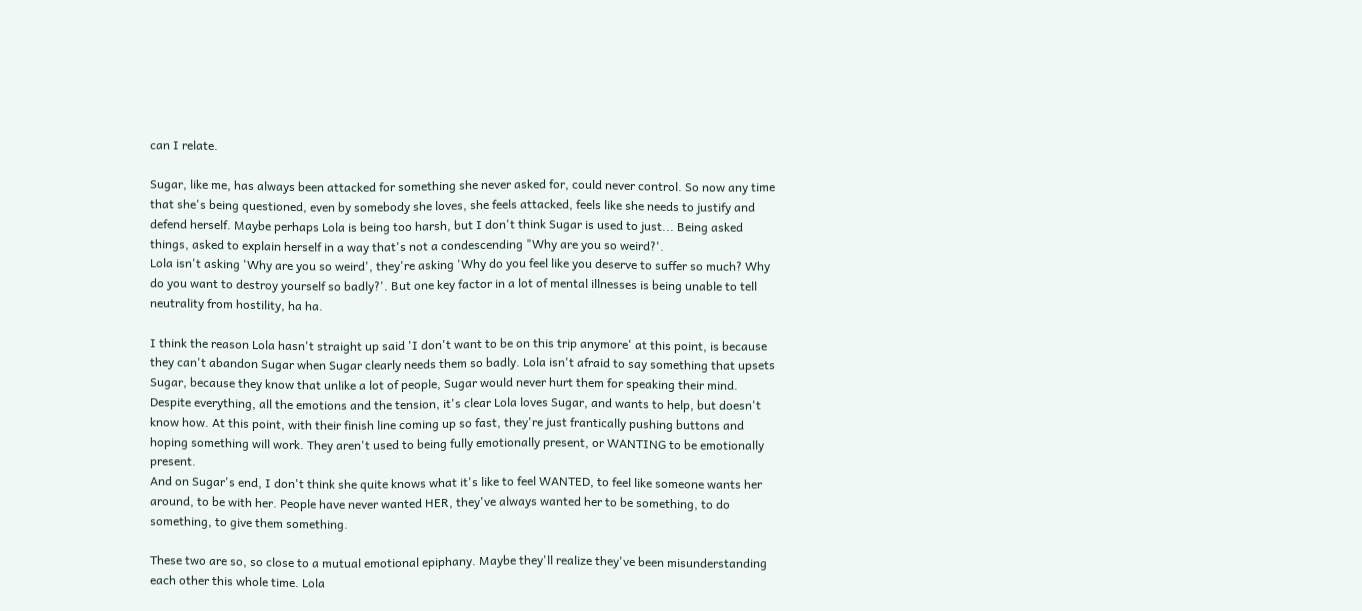can I relate.

Sugar, like me, has always been attacked for something she never asked for, could never control. So now any time that she's being questioned, even by somebody she loves, she feels attacked, feels like she needs to justify and defend herself. Maybe perhaps Lola is being too harsh, but I don't think Sugar is used to just... Being asked things, asked to explain herself in a way that's not a condescending "Why are you so weird?'.
Lola isn't asking 'Why are you so weird', they're asking 'Why do you feel like you deserve to suffer so much? Why do you want to destroy yourself so badly?'. But one key factor in a lot of mental illnesses is being unable to tell neutrality from hostility, ha ha.

I think the reason Lola hasn't straight up said 'I don't want to be on this trip anymore' at this point, is because they can't abandon Sugar when Sugar clearly needs them so badly. Lola isn't afraid to say something that upsets Sugar, because they know that unlike a lot of people, Sugar would never hurt them for speaking their mind.
Despite everything, all the emotions and the tension, it's clear Lola loves Sugar, and wants to help, but doesn't know how. At this point, with their finish line coming up so fast, they're just frantically pushing buttons and hoping something will work. They aren't used to being fully emotionally present, or WANTING to be emotionally present.
And on Sugar's end, I don't think she quite knows what it's like to feel WANTED, to feel like someone wants her around, to be with her. People have never wanted HER, they've always wanted her to be something, to do something, to give them something.

These two are so, so close to a mutual emotional epiphany. Maybe they'll realize they've been misunderstanding each other this whole time. Lola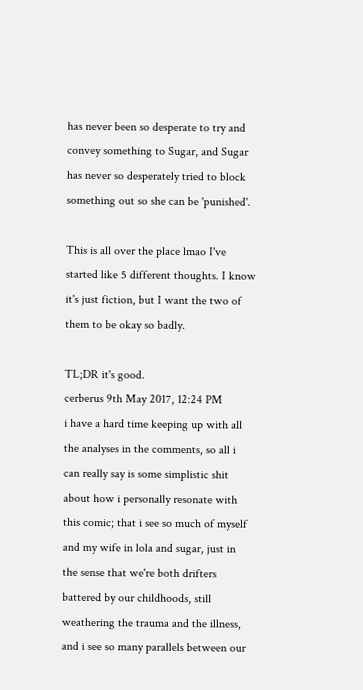has never been so desperate to try and convey something to Sugar, and Sugar has never so desperately tried to block something out so she can be 'punished'.

This is all over the place lmao I've started like 5 different thoughts. I know it's just fiction, but I want the two of them to be okay so badly.

TL;DR it's good.
cerberus 9th May 2017, 12:24 PM
i have a hard time keeping up with all the analyses in the comments, so all i can really say is some simplistic shit about how i personally resonate with this comic; that i see so much of myself and my wife in lola and sugar, just in the sense that we're both drifters battered by our childhoods, still weathering the trauma and the illness, and i see so many parallels between our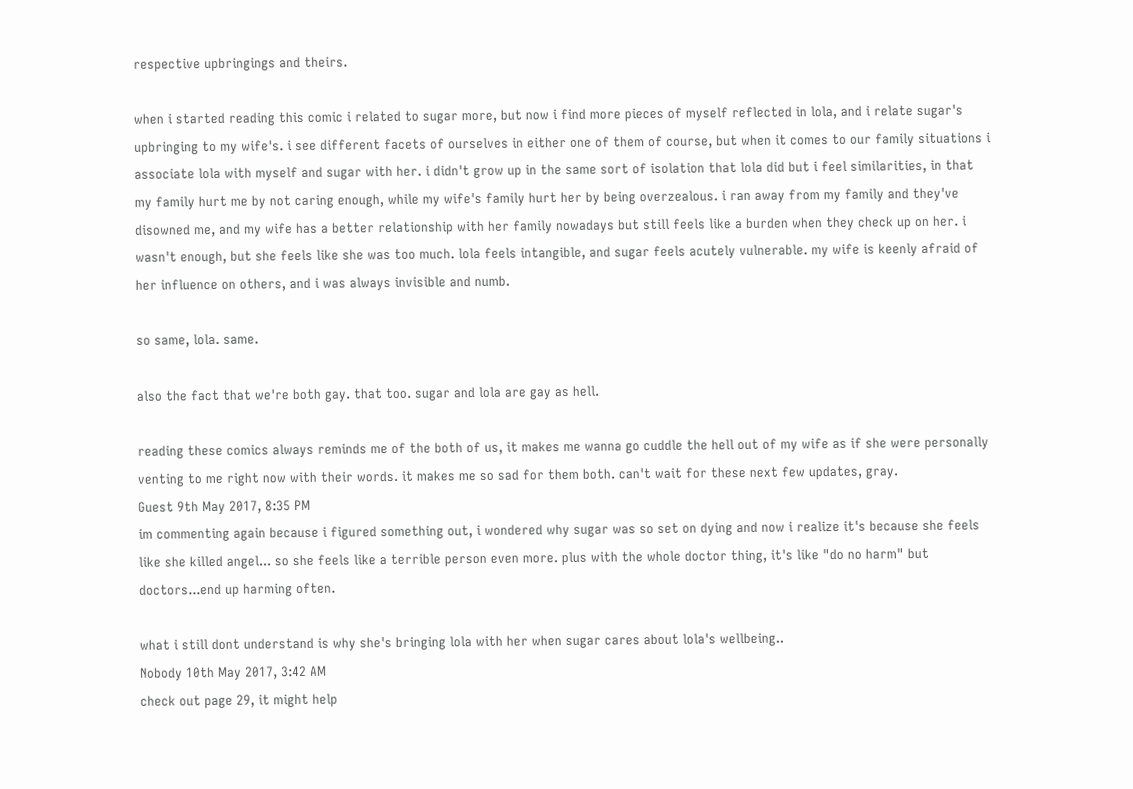respective upbringings and theirs.

when i started reading this comic i related to sugar more, but now i find more pieces of myself reflected in lola, and i relate sugar's upbringing to my wife's. i see different facets of ourselves in either one of them of course, but when it comes to our family situations i associate lola with myself and sugar with her. i didn't grow up in the same sort of isolation that lola did but i feel similarities, in that my family hurt me by not caring enough, while my wife's family hurt her by being overzealous. i ran away from my family and they've disowned me, and my wife has a better relationship with her family nowadays but still feels like a burden when they check up on her. i wasn't enough, but she feels like she was too much. lola feels intangible, and sugar feels acutely vulnerable. my wife is keenly afraid of her influence on others, and i was always invisible and numb.

so same, lola. same.

also the fact that we're both gay. that too. sugar and lola are gay as hell.

reading these comics always reminds me of the both of us, it makes me wanna go cuddle the hell out of my wife as if she were personally venting to me right now with their words. it makes me so sad for them both. can't wait for these next few updates, gray.
Guest 9th May 2017, 8:35 PM
im commenting again because i figured something out, i wondered why sugar was so set on dying and now i realize it's because she feels like she killed angel... so she feels like a terrible person even more. plus with the whole doctor thing, it's like "do no harm" but doctors...end up harming often.

what i still dont understand is why she's bringing lola with her when sugar cares about lola's wellbeing..
Nobody 10th May 2017, 3:42 AM
check out page 29, it might help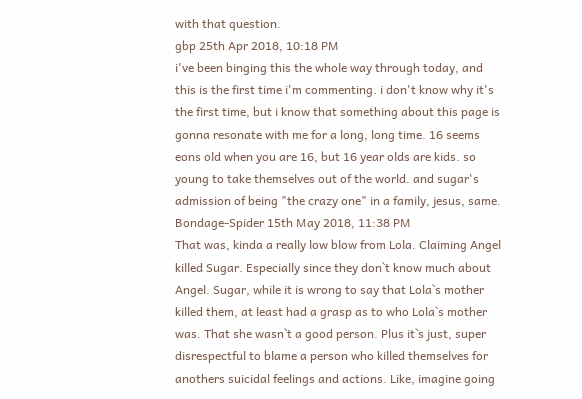with that question.
gbp 25th Apr 2018, 10:18 PM
i've been binging this the whole way through today, and this is the first time i'm commenting. i don't know why it's the first time, but i know that something about this page is gonna resonate with me for a long, long time. 16 seems eons old when you are 16, but 16 year olds are kids. so young to take themselves out of the world. and sugar's admission of being "the crazy one" in a family, jesus, same.
Bondage-Spider 15th May 2018, 11:38 PM
That was, kinda a really low blow from Lola. Claiming Angel killed Sugar. Especially since they don`t know much about Angel. Sugar, while it is wrong to say that Lola`s mother killed them, at least had a grasp as to who Lola`s mother was. That she wasn`t a good person. Plus it`s just, super disrespectful to blame a person who killed themselves for anothers suicidal feelings and actions. Like, imagine going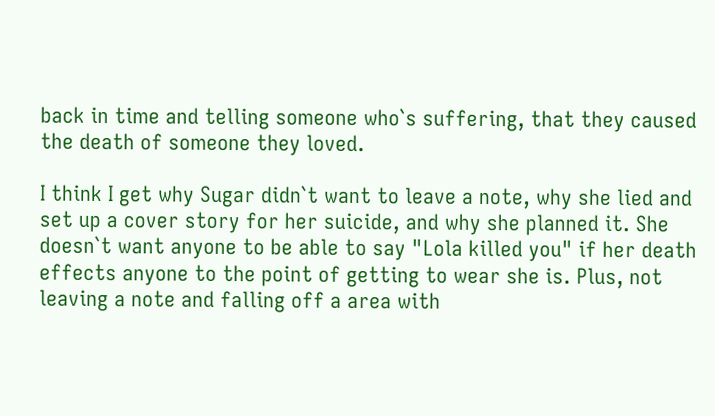back in time and telling someone who`s suffering, that they caused the death of someone they loved.

I think I get why Sugar didn`t want to leave a note, why she lied and set up a cover story for her suicide, and why she planned it. She doesn`t want anyone to be able to say "Lola killed you" if her death effects anyone to the point of getting to wear she is. Plus, not leaving a note and falling off a area with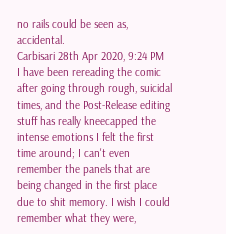no rails could be seen as, accidental.
Carbisari 28th Apr 2020, 9:24 PM
I have been rereading the comic after going through rough, suicidal times, and the Post-Release editing stuff has really kneecapped the intense emotions I felt the first time around; I can't even remember the panels that are being changed in the first place due to shit memory. I wish I could remember what they were,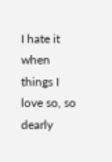I hate it when things I love so, so dearly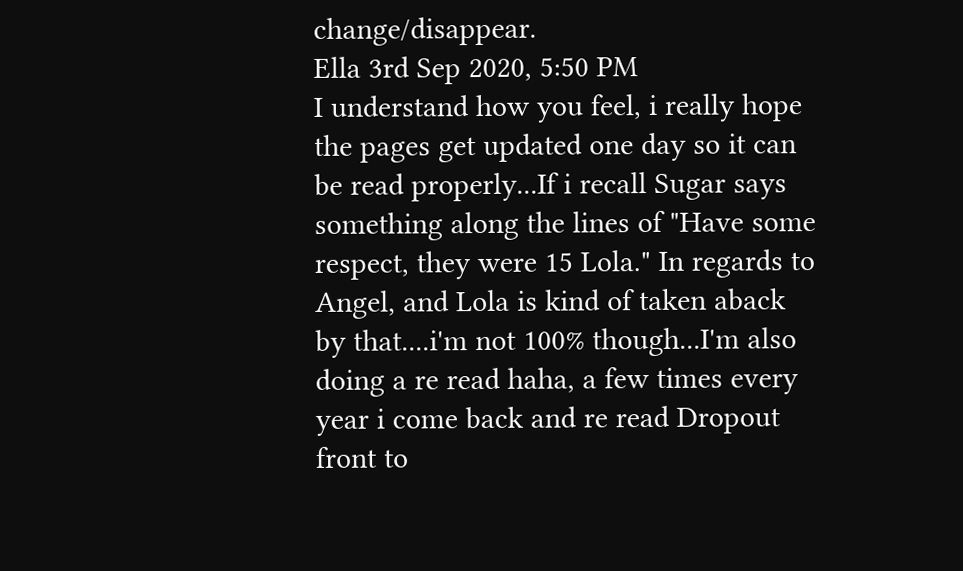change/disappear.
Ella 3rd Sep 2020, 5:50 PM
I understand how you feel, i really hope the pages get updated one day so it can be read properly...If i recall Sugar says something along the lines of "Have some respect, they were 15 Lola." In regards to Angel, and Lola is kind of taken aback by that....i'm not 100% though...I'm also doing a re read haha, a few times every year i come back and re read Dropout front to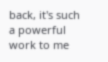back, it's such a powerful work to me